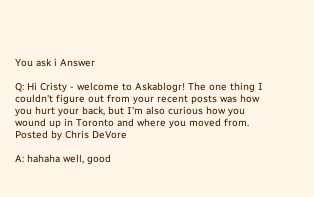You ask i Answer

Q: Hi Cristy - welcome to Askablogr! The one thing I couldn't figure out from your recent posts was how you hurt your back, but I'm also curious how you wound up in Toronto and where you moved from.
Posted by Chris DeVore

A: hahaha well, good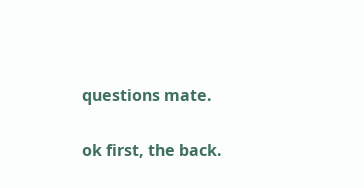questions mate.

ok first, the back.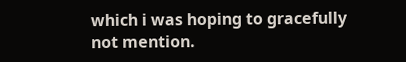which i was hoping to gracefully not mention.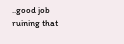..good job ruining that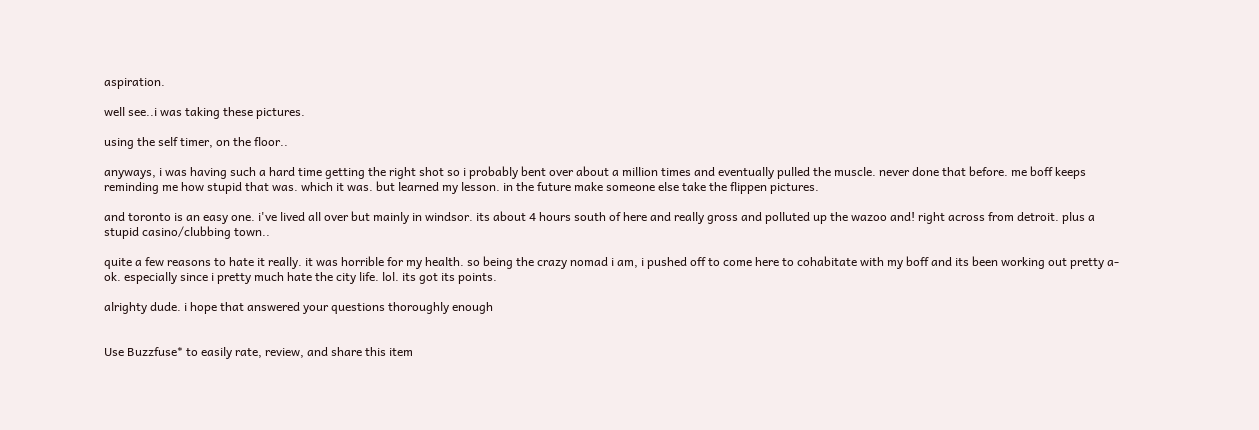aspiration.

well see..i was taking these pictures.

using the self timer, on the floor..

anyways, i was having such a hard time getting the right shot so i probably bent over about a million times and eventually pulled the muscle. never done that before. me boff keeps reminding me how stupid that was. which it was. but learned my lesson. in the future make someone else take the flippen pictures.

and toronto is an easy one. i've lived all over but mainly in windsor. its about 4 hours south of here and really gross and polluted up the wazoo and! right across from detroit. plus a stupid casino/clubbing town..

quite a few reasons to hate it really. it was horrible for my health. so being the crazy nomad i am, i pushed off to come here to cohabitate with my boff and its been working out pretty a-ok. especially since i pretty much hate the city life. lol. its got its points.

alrighty dude. i hope that answered your questions thoroughly enough


Use Buzzfuse* to easily rate, review, and share this item